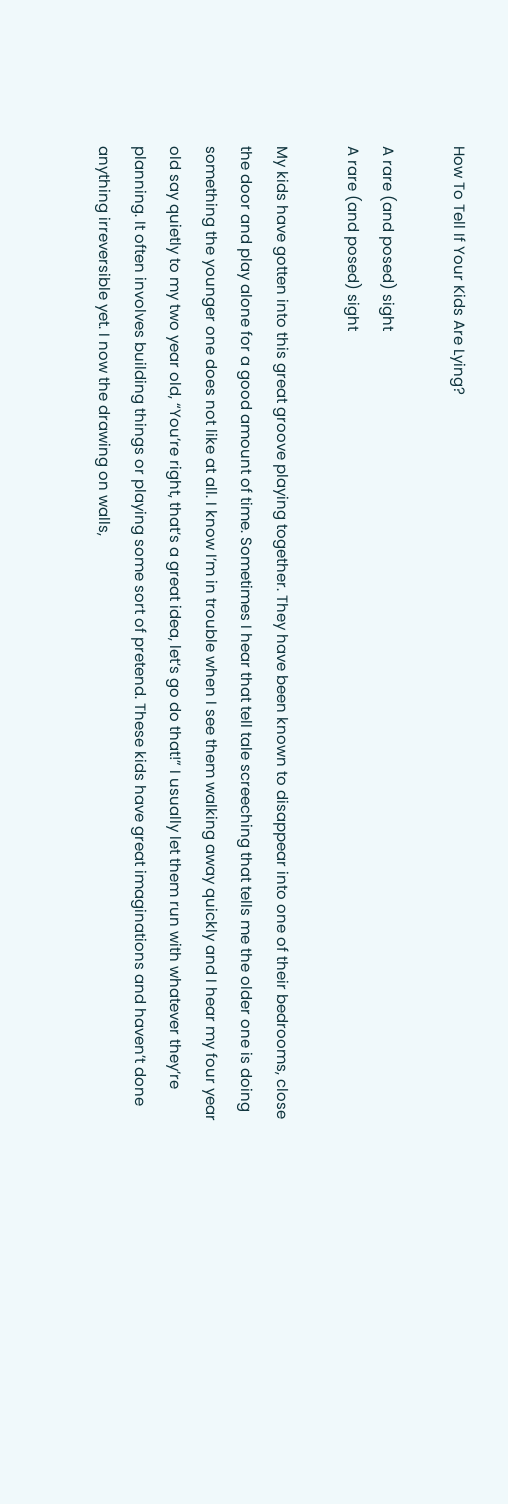How To Tell If Your Kids Are Lying?

A rare (and posed) sight
A rare (and posed) sight

My kids have gotten into this great groove playing together. They have been known to disappear into one of their bedrooms, close the door and play alone for a good amount of time. Sometimes I hear that tell tale screeching that tells me the older one is doing something the younger one does not like at all. I know I’m in trouble when I see them walking away quickly and I hear my four year old say quietly to my two year old, “You’re right, that’s a great idea, let’s go do that!” I usually let them run with whatever they’re planning. It often involves building things or playing some sort of pretend. These kids have great imaginations and haven’t done anything irreversible yet. I now the drawing on walls,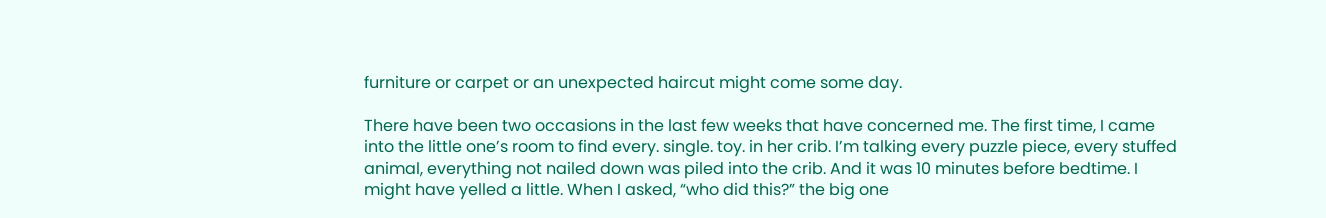furniture or carpet or an unexpected haircut might come some day.

There have been two occasions in the last few weeks that have concerned me. The first time, I came into the little one’s room to find every. single. toy. in her crib. I’m talking every puzzle piece, every stuffed animal, everything not nailed down was piled into the crib. And it was 10 minutes before bedtime. I might have yelled a little. When I asked, “who did this?” the big one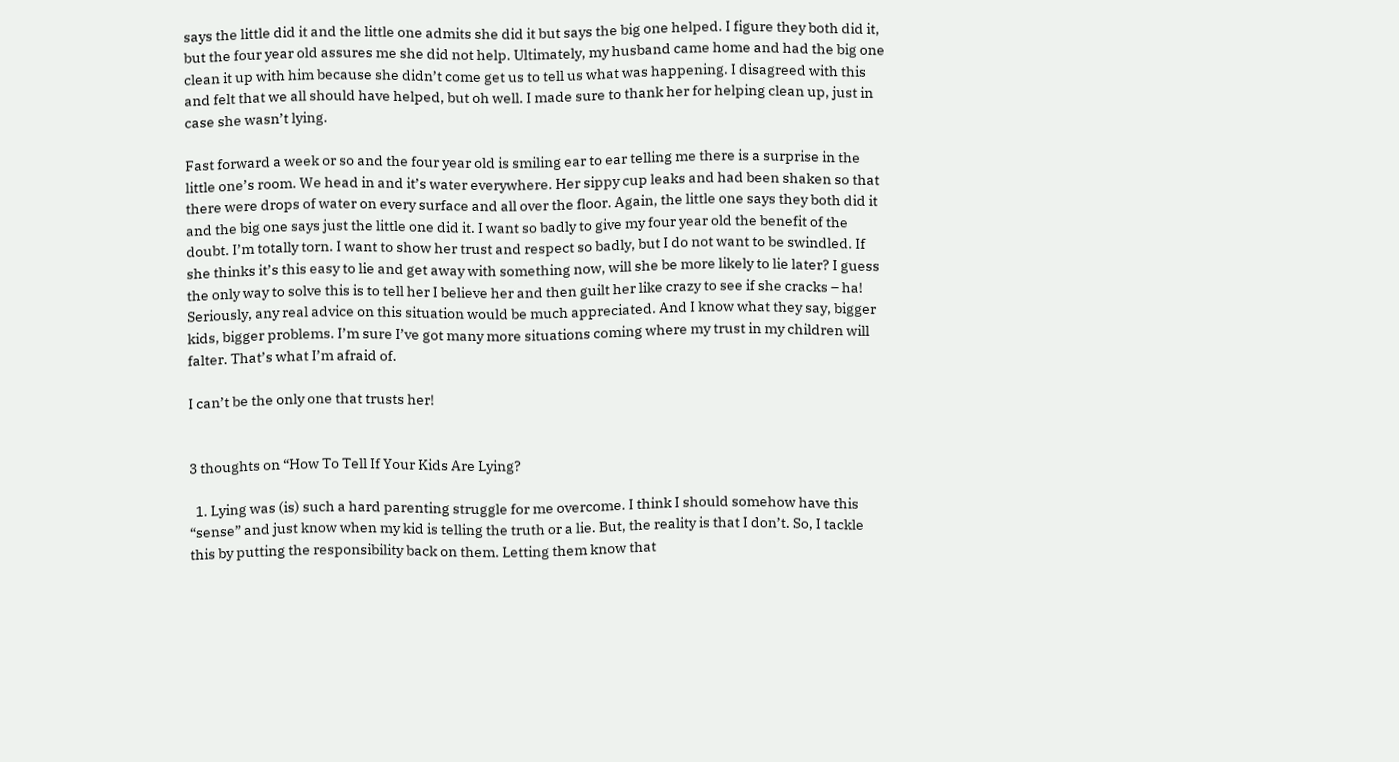says the little did it and the little one admits she did it but says the big one helped. I figure they both did it, but the four year old assures me she did not help. Ultimately, my husband came home and had the big one clean it up with him because she didn’t come get us to tell us what was happening. I disagreed with this and felt that we all should have helped, but oh well. I made sure to thank her for helping clean up, just in case she wasn’t lying.

Fast forward a week or so and the four year old is smiling ear to ear telling me there is a surprise in the little one’s room. We head in and it’s water everywhere. Her sippy cup leaks and had been shaken so that there were drops of water on every surface and all over the floor. Again, the little one says they both did it and the big one says just the little one did it. I want so badly to give my four year old the benefit of the doubt. I’m totally torn. I want to show her trust and respect so badly, but I do not want to be swindled. If she thinks it’s this easy to lie and get away with something now, will she be more likely to lie later? I guess the only way to solve this is to tell her I believe her and then guilt her like crazy to see if she cracks – ha! Seriously, any real advice on this situation would be much appreciated. And I know what they say, bigger kids, bigger problems. I’m sure I’ve got many more situations coming where my trust in my children will falter. That’s what I’m afraid of.

I can’t be the only one that trusts her!


3 thoughts on “How To Tell If Your Kids Are Lying?

  1. Lying was (is) such a hard parenting struggle for me overcome. I think I should somehow have this “sense” and just know when my kid is telling the truth or a lie. But, the reality is that I don’t. So, I tackle this by putting the responsibility back on them. Letting them know that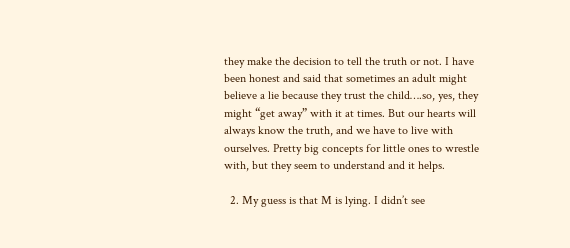they make the decision to tell the truth or not. I have been honest and said that sometimes an adult might believe a lie because they trust the child….so, yes, they might “get away” with it at times. But our hearts will always know the truth, and we have to live with ourselves. Pretty big concepts for little ones to wrestle with, but they seem to understand and it helps.

  2. My guess is that M is lying. I didn’t see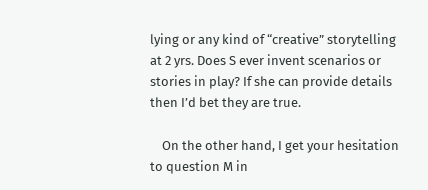lying or any kind of “creative” storytelling at 2 yrs. Does S ever invent scenarios or stories in play? If she can provide details then I’d bet they are true.

    On the other hand, I get your hesitation to question M in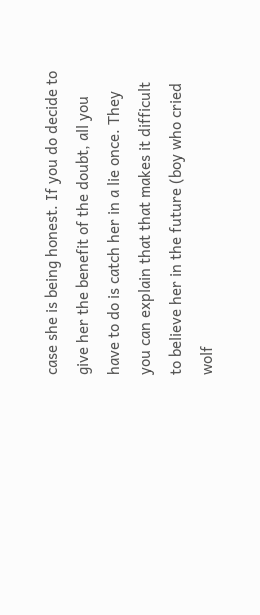case she is being honest. If you do decide to give her the benefit of the doubt, all you have to do is catch her in a lie once. They you can explain that that makes it difficult to believe her in the future (boy who cried wolf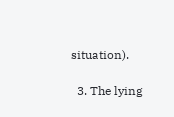situation).

  3. The lying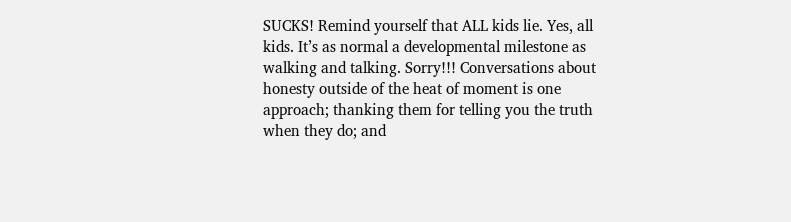SUCKS! Remind yourself that ALL kids lie. Yes, all kids. It’s as normal a developmental milestone as walking and talking. Sorry!!! Conversations about honesty outside of the heat of moment is one approach; thanking them for telling you the truth when they do; and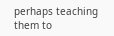perhaps teaching them to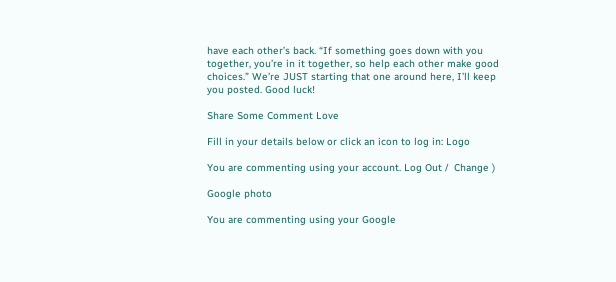have each other’s back. “If something goes down with you together, you’re in it together, so help each other make good choices.” We’re JUST starting that one around here, I’ll keep you posted. Good luck!

Share Some Comment Love

Fill in your details below or click an icon to log in: Logo

You are commenting using your account. Log Out /  Change )

Google photo

You are commenting using your Google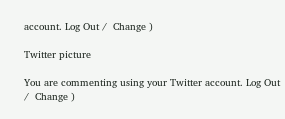account. Log Out /  Change )

Twitter picture

You are commenting using your Twitter account. Log Out /  Change )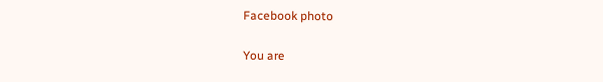Facebook photo

You are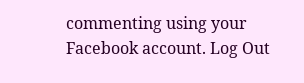commenting using your Facebook account. Log Out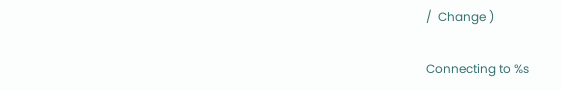/  Change )

Connecting to %s